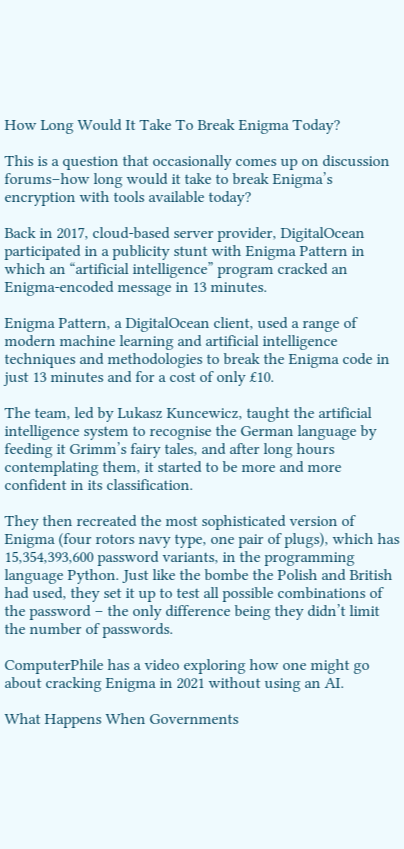How Long Would It Take To Break Enigma Today?

This is a question that occasionally comes up on discussion forums–how long would it take to break Enigma’s encryption with tools available today?

Back in 2017, cloud-based server provider, DigitalOcean participated in a publicity stunt with Enigma Pattern in which an “artificial intelligence” program cracked an Enigma-encoded message in 13 minutes.

Enigma Pattern, a DigitalOcean client, used a range of modern machine learning and artificial intelligence techniques and methodologies to break the Enigma code in just 13 minutes and for a cost of only £10.

The team, led by Lukasz Kuncewicz, taught the artificial intelligence system to recognise the German language by feeding it Grimm’s fairy tales, and after long hours contemplating them, it started to be more and more confident in its classification.

They then recreated the most sophisticated version of Enigma (four rotors navy type, one pair of plugs), which has 15,354,393,600 password variants, in the programming language Python. Just like the bombe the Polish and British had used, they set it up to test all possible combinations of the password – the only difference being they didn’t limit the number of passwords.

ComputerPhile has a video exploring how one might go about cracking Enigma in 2021 without using an AI.

What Happens When Governments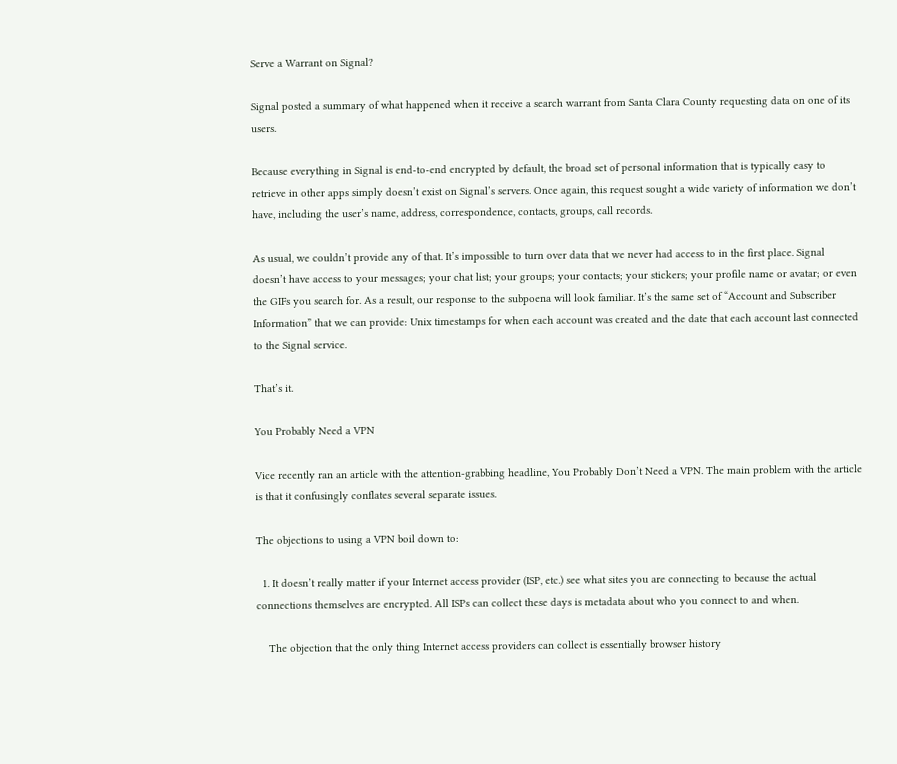Serve a Warrant on Signal?

Signal posted a summary of what happened when it receive a search warrant from Santa Clara County requesting data on one of its users.

Because everything in Signal is end-to-end encrypted by default, the broad set of personal information that is typically easy to retrieve in other apps simply doesn’t exist on Signal’s servers. Once again, this request sought a wide variety of information we don’t have, including the user’s name, address, correspondence, contacts, groups, call records.

As usual, we couldn’t provide any of that. It’s impossible to turn over data that we never had access to in the first place. Signal doesn’t have access to your messages; your chat list; your groups; your contacts; your stickers; your profile name or avatar; or even the GIFs you search for. As a result, our response to the subpoena will look familiar. It’s the same set of “Account and Subscriber Information” that we can provide: Unix timestamps for when each account was created and the date that each account last connected to the Signal service.

That’s it.

You Probably Need a VPN

Vice recently ran an article with the attention-grabbing headline, You Probably Don’t Need a VPN. The main problem with the article is that it confusingly conflates several separate issues.

The objections to using a VPN boil down to:

  1. It doesn’t really matter if your Internet access provider (ISP, etc.) see what sites you are connecting to because the actual connections themselves are encrypted. All ISPs can collect these days is metadata about who you connect to and when.

    The objection that the only thing Internet access providers can collect is essentially browser history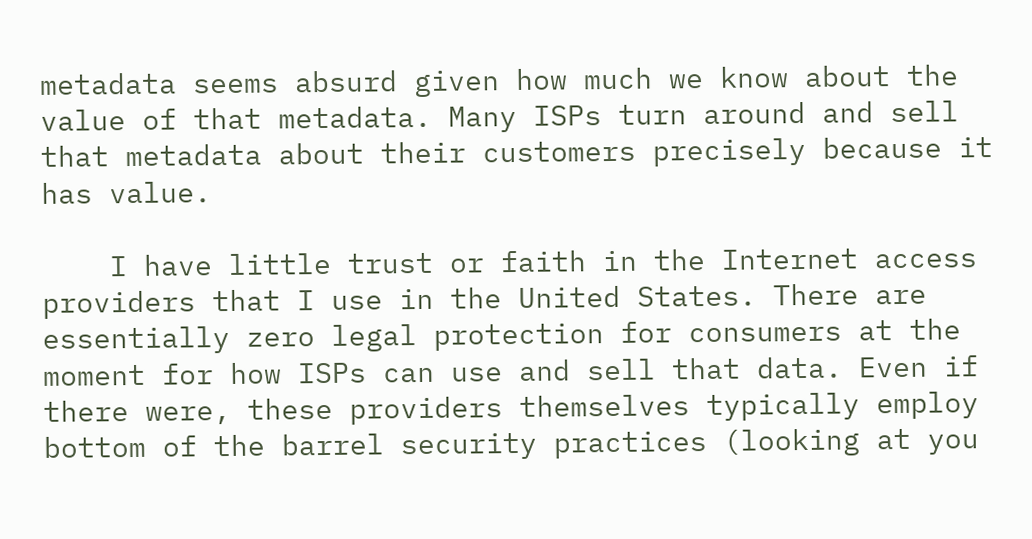metadata seems absurd given how much we know about the value of that metadata. Many ISPs turn around and sell that metadata about their customers precisely because it has value.

    I have little trust or faith in the Internet access providers that I use in the United States. There are essentially zero legal protection for consumers at the moment for how ISPs can use and sell that data. Even if there were, these providers themselves typically employ bottom of the barrel security practices (looking at you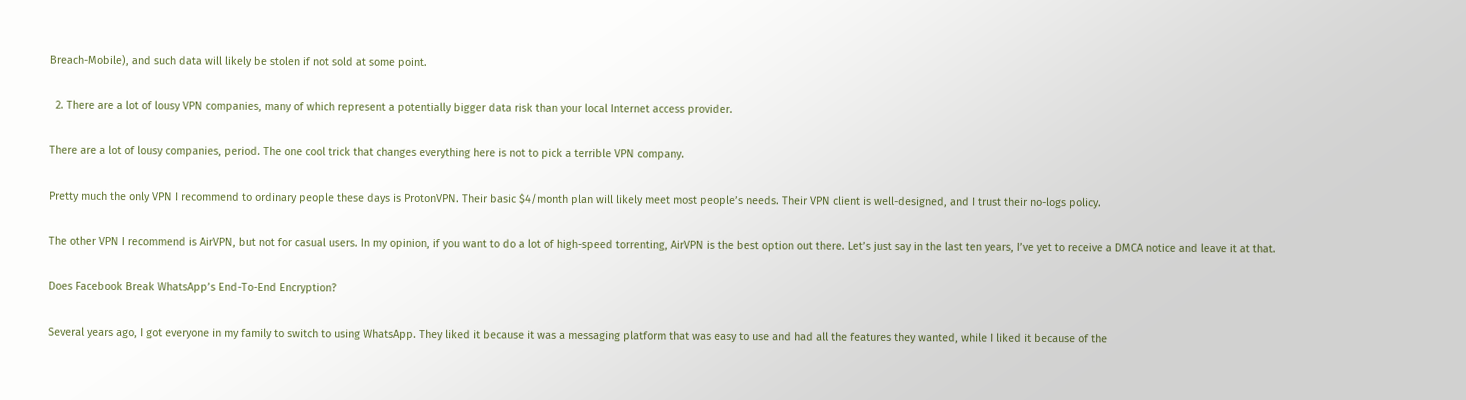Breach-Mobile), and such data will likely be stolen if not sold at some point.

  2. There are a lot of lousy VPN companies, many of which represent a potentially bigger data risk than your local Internet access provider.

There are a lot of lousy companies, period. The one cool trick that changes everything here is not to pick a terrible VPN company.

Pretty much the only VPN I recommend to ordinary people these days is ProtonVPN. Their basic $4/month plan will likely meet most people’s needs. Their VPN client is well-designed, and I trust their no-logs policy.

The other VPN I recommend is AirVPN, but not for casual users. In my opinion, if you want to do a lot of high-speed torrenting, AirVPN is the best option out there. Let’s just say in the last ten years, I’ve yet to receive a DMCA notice and leave it at that.

Does Facebook Break WhatsApp’s End-To-End Encryption?

Several years ago, I got everyone in my family to switch to using WhatsApp. They liked it because it was a messaging platform that was easy to use and had all the features they wanted, while I liked it because of the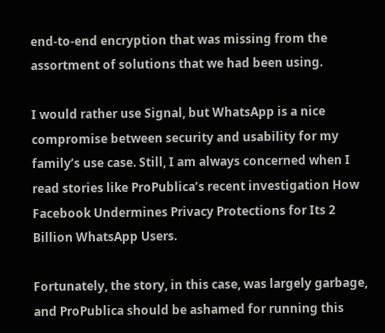end-to-end encryption that was missing from the assortment of solutions that we had been using.

I would rather use Signal, but WhatsApp is a nice compromise between security and usability for my family’s use case. Still, I am always concerned when I read stories like ProPublica’s recent investigation How Facebook Undermines Privacy Protections for Its 2 Billion WhatsApp Users.

Fortunately, the story, in this case, was largely garbage, and ProPublica should be ashamed for running this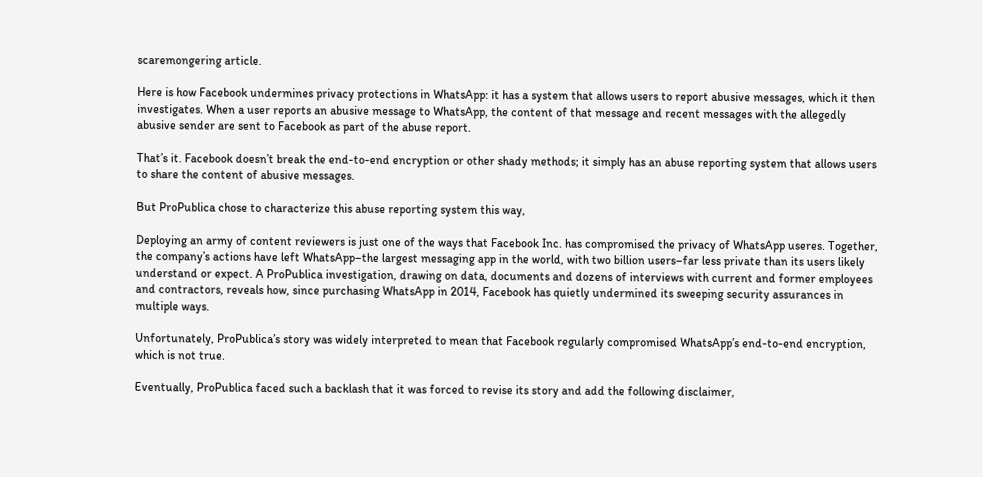scaremongering article.

Here is how Facebook undermines privacy protections in WhatsApp: it has a system that allows users to report abusive messages, which it then investigates. When a user reports an abusive message to WhatsApp, the content of that message and recent messages with the allegedly abusive sender are sent to Facebook as part of the abuse report.

That’s it. Facebook doesn’t break the end-to-end encryption or other shady methods; it simply has an abuse reporting system that allows users to share the content of abusive messages.

But ProPublica chose to characterize this abuse reporting system this way,

Deploying an army of content reviewers is just one of the ways that Facebook Inc. has compromised the privacy of WhatsApp useres. Together, the company’s actions have left WhatsApp–the largest messaging app in the world, with two billion users–far less private than its users likely understand or expect. A ProPublica investigation, drawing on data, documents and dozens of interviews with current and former employees and contractors, reveals how, since purchasing WhatsApp in 2014, Facebook has quietly undermined its sweeping security assurances in multiple ways.

Unfortunately, ProPublica’s story was widely interpreted to mean that Facebook regularly compromised WhatsApp’s end-to-end encryption, which is not true.

Eventually, ProPublica faced such a backlash that it was forced to revise its story and add the following disclaimer,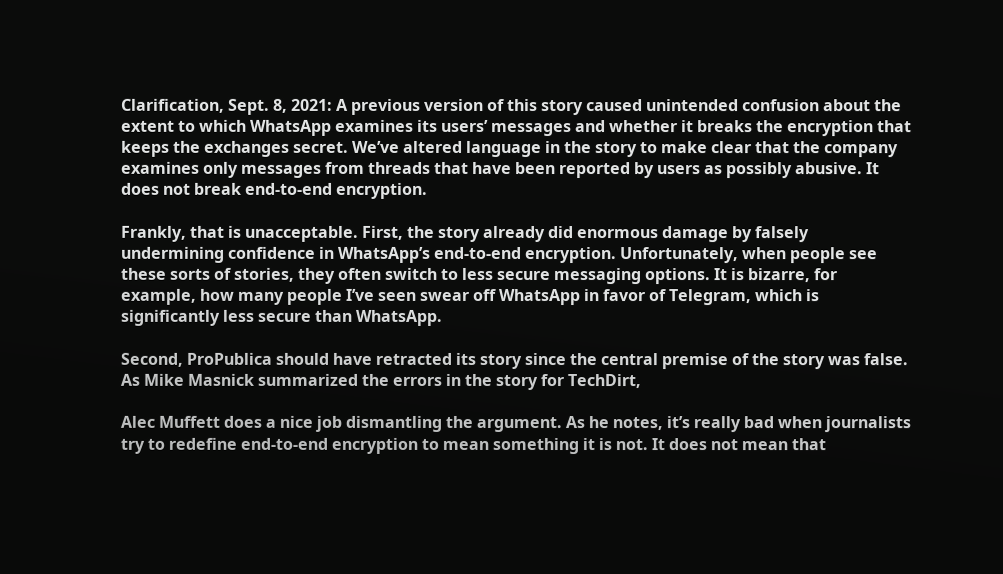Clarification, Sept. 8, 2021: A previous version of this story caused unintended confusion about the extent to which WhatsApp examines its users’ messages and whether it breaks the encryption that keeps the exchanges secret. We’ve altered language in the story to make clear that the company examines only messages from threads that have been reported by users as possibly abusive. It does not break end-to-end encryption.

Frankly, that is unacceptable. First, the story already did enormous damage by falsely undermining confidence in WhatsApp’s end-to-end encryption. Unfortunately, when people see these sorts of stories, they often switch to less secure messaging options. It is bizarre, for example, how many people I’ve seen swear off WhatsApp in favor of Telegram, which is significantly less secure than WhatsApp.

Second, ProPublica should have retracted its story since the central premise of the story was false. As Mike Masnick summarized the errors in the story for TechDirt,

Alec Muffett does a nice job dismantling the argument. As he notes, it’s really bad when journalists try to redefine end-to-end encryption to mean something it is not. It does not mean that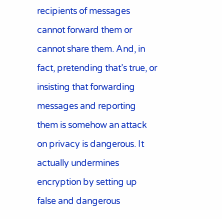recipients of messages cannot forward them or cannot share them. And, in fact, pretending that’s true, or insisting that forwarding messages and reporting them is somehow an attack on privacy is dangerous. It actually undermines encryption by setting up false and dangerous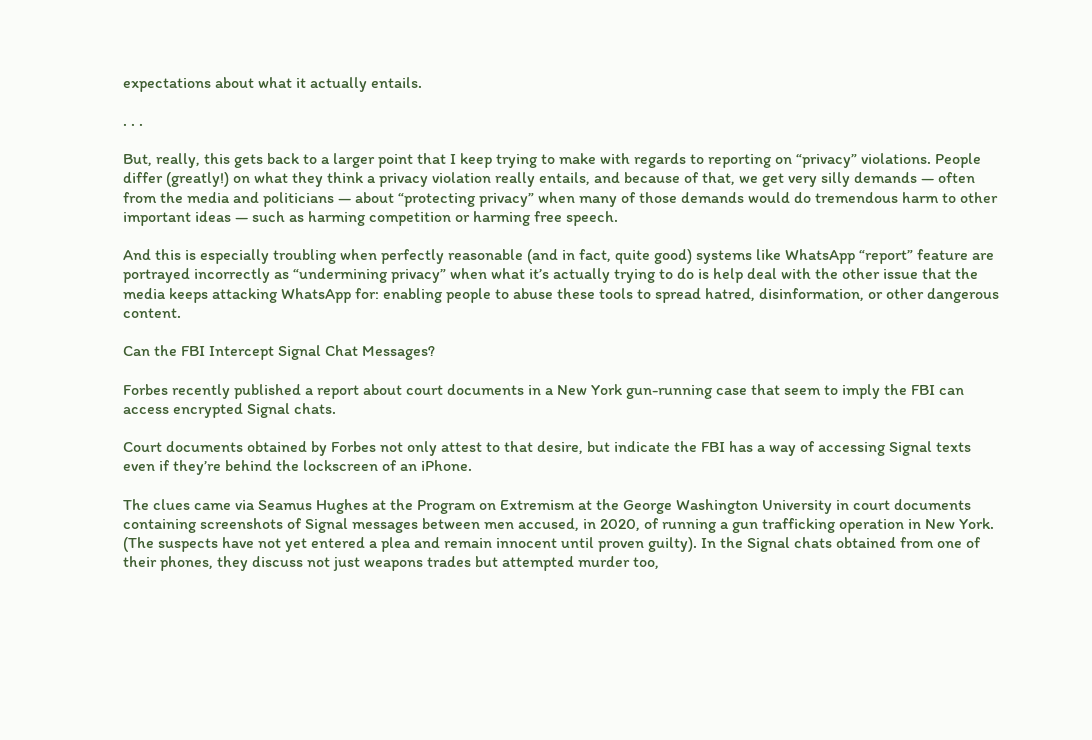expectations about what it actually entails.

. . .

But, really, this gets back to a larger point that I keep trying to make with regards to reporting on “privacy” violations. People differ (greatly!) on what they think a privacy violation really entails, and because of that, we get very silly demands — often from the media and politicians — about “protecting privacy” when many of those demands would do tremendous harm to other important ideas — such as harming competition or harming free speech.

And this is especially troubling when perfectly reasonable (and in fact, quite good) systems like WhatsApp “report” feature are portrayed incorrectly as “undermining privacy” when what it’s actually trying to do is help deal with the other issue that the media keeps attacking WhatsApp for: enabling people to abuse these tools to spread hatred, disinformation, or other dangerous content.

Can the FBI Intercept Signal Chat Messages?

Forbes recently published a report about court documents in a New York gun-running case that seem to imply the FBI can access encrypted Signal chats.

Court documents obtained by Forbes not only attest to that desire, but indicate the FBI has a way of accessing Signal texts even if they’re behind the lockscreen of an iPhone.

The clues came via Seamus Hughes at the Program on Extremism at the George Washington University in court documents containing screenshots of Signal messages between men accused, in 2020, of running a gun trafficking operation in New York. (The suspects have not yet entered a plea and remain innocent until proven guilty). In the Signal chats obtained from one of their phones, they discuss not just weapons trades but attempted murder too,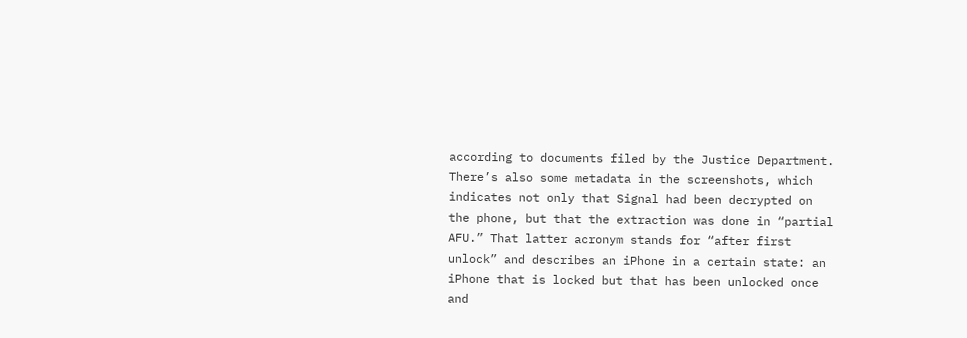according to documents filed by the Justice Department. There’s also some metadata in the screenshots, which indicates not only that Signal had been decrypted on the phone, but that the extraction was done in “partial AFU.” That latter acronym stands for “after first unlock” and describes an iPhone in a certain state: an iPhone that is locked but that has been unlocked once and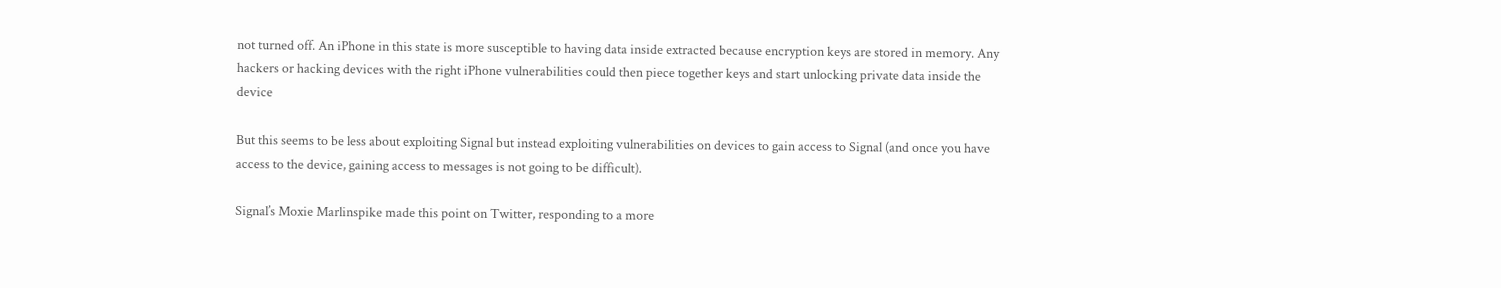not turned off. An iPhone in this state is more susceptible to having data inside extracted because encryption keys are stored in memory. Any hackers or hacking devices with the right iPhone vulnerabilities could then piece together keys and start unlocking private data inside the device

But this seems to be less about exploiting Signal but instead exploiting vulnerabilities on devices to gain access to Signal (and once you have access to the device, gaining access to messages is not going to be difficult).

Signal’s Moxie Marlinspike made this point on Twitter, responding to a more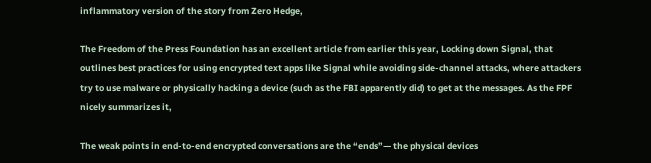inflammatory version of the story from Zero Hedge,

The Freedom of the Press Foundation has an excellent article from earlier this year, Locking down Signal, that outlines best practices for using encrypted text apps like Signal while avoiding side-channel attacks, where attackers try to use malware or physically hacking a device (such as the FBI apparently did) to get at the messages. As the FPF nicely summarizes it,

The weak points in end-to-end encrypted conversations are the “ends”— the physical devices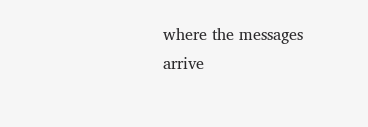where the messages arrive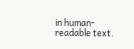in human-readable text.